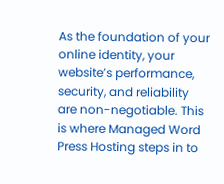As the foundation of your online identity, your website’s performance, security, and reliability are non-negotiable. This is where Managed Word Press Hosting steps in to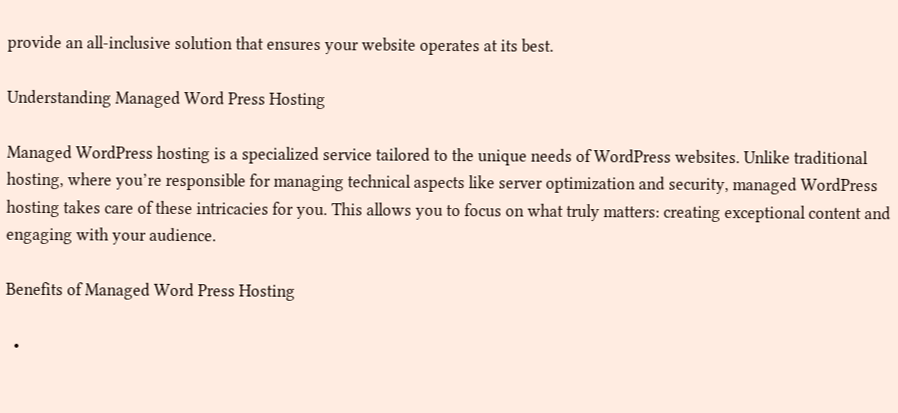provide an all-inclusive solution that ensures your website operates at its best.

Understanding Managed Word Press Hosting

Managed WordPress hosting is a specialized service tailored to the unique needs of WordPress websites. Unlike traditional hosting, where you’re responsible for managing technical aspects like server optimization and security, managed WordPress hosting takes care of these intricacies for you. This allows you to focus on what truly matters: creating exceptional content and engaging with your audience.

Benefits of Managed Word Press Hosting

  •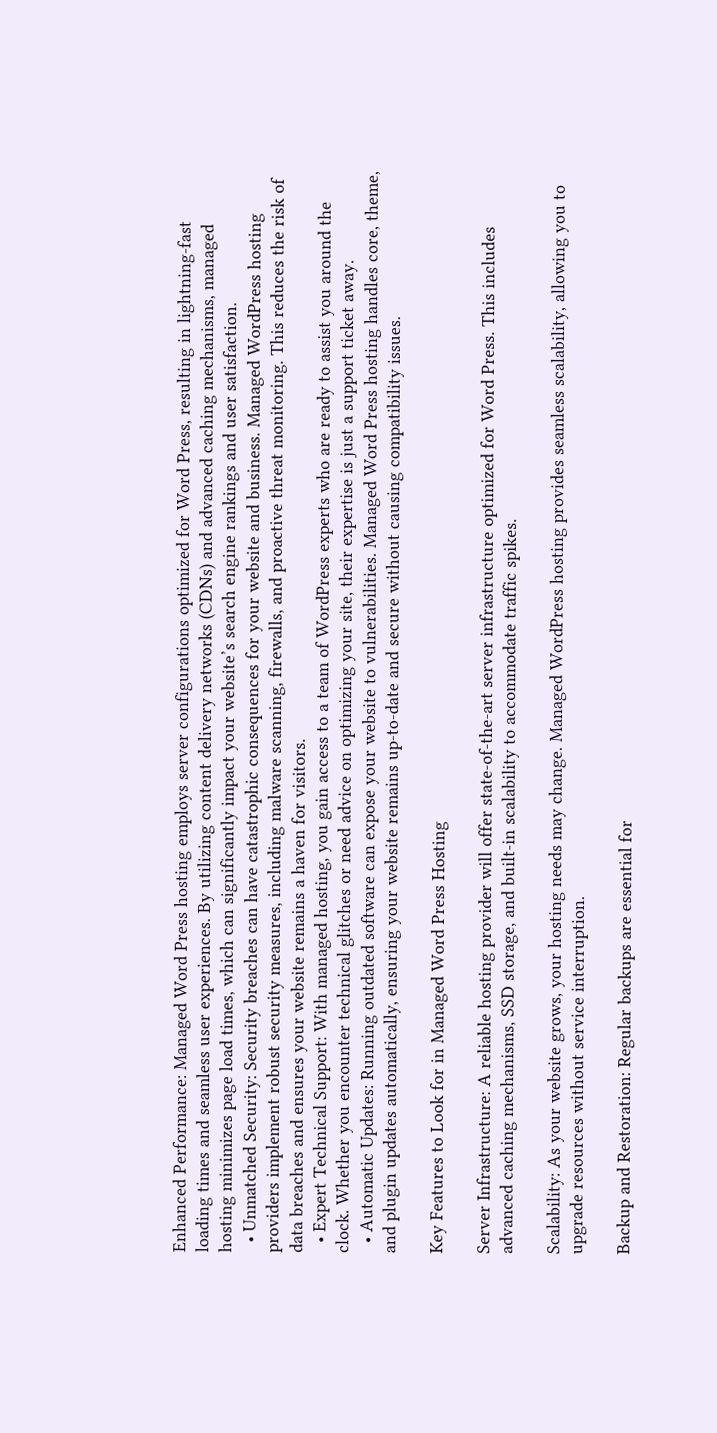Enhanced Performance: Managed Word Press hosting employs server configurations optimized for Word Press, resulting in lightning-fast loading times and seamless user experiences. By utilizing content delivery networks (CDNs) and advanced caching mechanisms, managed hosting minimizes page load times, which can significantly impact your website’s search engine rankings and user satisfaction.
  • Unmatched Security: Security breaches can have catastrophic consequences for your website and business. Managed WordPress hosting providers implement robust security measures, including malware scanning, firewalls, and proactive threat monitoring. This reduces the risk of data breaches and ensures your website remains a haven for visitors.
  • Expert Technical Support: With managed hosting, you gain access to a team of WordPress experts who are ready to assist you around the clock. Whether you encounter technical glitches or need advice on optimizing your site, their expertise is just a support ticket away.
  • Automatic Updates: Running outdated software can expose your website to vulnerabilities. Managed Word Press hosting handles core, theme, and plugin updates automatically, ensuring your website remains up-to-date and secure without causing compatibility issues.

Key Features to Look for in Managed Word Press Hosting

Server Infrastructure: A reliable hosting provider will offer state-of-the-art server infrastructure optimized for Word Press. This includes advanced caching mechanisms, SSD storage, and built-in scalability to accommodate traffic spikes.

Scalability: As your website grows, your hosting needs may change. Managed WordPress hosting provides seamless scalability, allowing you to upgrade resources without service interruption.

Backup and Restoration: Regular backups are essential for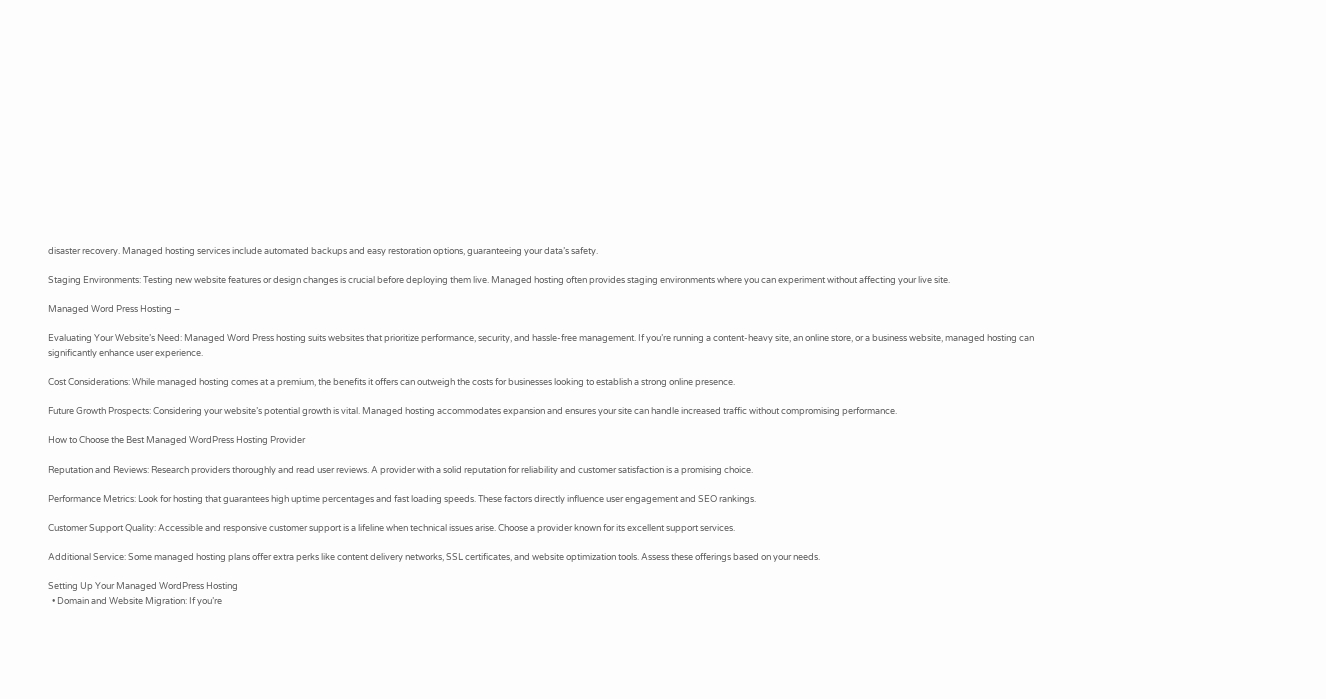disaster recovery. Managed hosting services include automated backups and easy restoration options, guaranteeing your data’s safety.

Staging Environments: Testing new website features or design changes is crucial before deploying them live. Managed hosting often provides staging environments where you can experiment without affecting your live site.

Managed Word Press Hosting –

Evaluating Your Website’s Need: Managed Word Press hosting suits websites that prioritize performance, security, and hassle-free management. If you’re running a content-heavy site, an online store, or a business website, managed hosting can significantly enhance user experience.

Cost Considerations: While managed hosting comes at a premium, the benefits it offers can outweigh the costs for businesses looking to establish a strong online presence.

Future Growth Prospects: Considering your website’s potential growth is vital. Managed hosting accommodates expansion and ensures your site can handle increased traffic without compromising performance.

How to Choose the Best Managed WordPress Hosting Provider

Reputation and Reviews: Research providers thoroughly and read user reviews. A provider with a solid reputation for reliability and customer satisfaction is a promising choice.

Performance Metrics: Look for hosting that guarantees high uptime percentages and fast loading speeds. These factors directly influence user engagement and SEO rankings.

Customer Support Quality: Accessible and responsive customer support is a lifeline when technical issues arise. Choose a provider known for its excellent support services.

Additional Service: Some managed hosting plans offer extra perks like content delivery networks, SSL certificates, and website optimization tools. Assess these offerings based on your needs.

Setting Up Your Managed WordPress Hosting
  • Domain and Website Migration: If you’re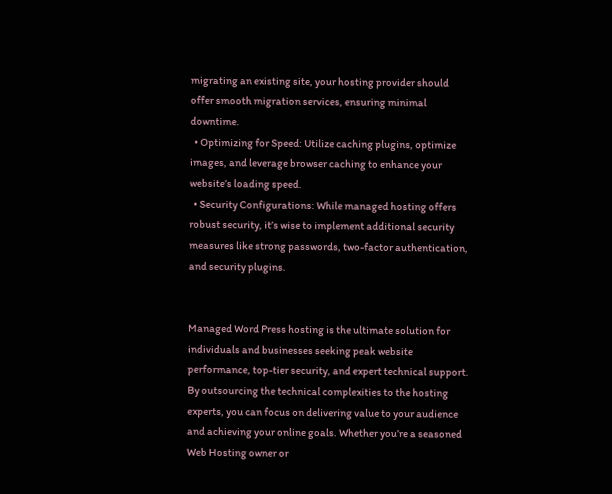migrating an existing site, your hosting provider should offer smooth migration services, ensuring minimal downtime.
  • Optimizing for Speed: Utilize caching plugins, optimize images, and leverage browser caching to enhance your website’s loading speed.
  • Security Configurations: While managed hosting offers robust security, it’s wise to implement additional security measures like strong passwords, two-factor authentication, and security plugins.


Managed Word Press hosting is the ultimate solution for individuals and businesses seeking peak website performance, top-tier security, and expert technical support. By outsourcing the technical complexities to the hosting experts, you can focus on delivering value to your audience and achieving your online goals. Whether you’re a seasoned Web Hosting owner or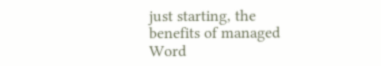just starting, the benefits of managed Word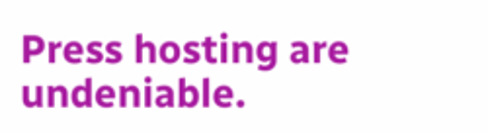Press hosting are undeniable.